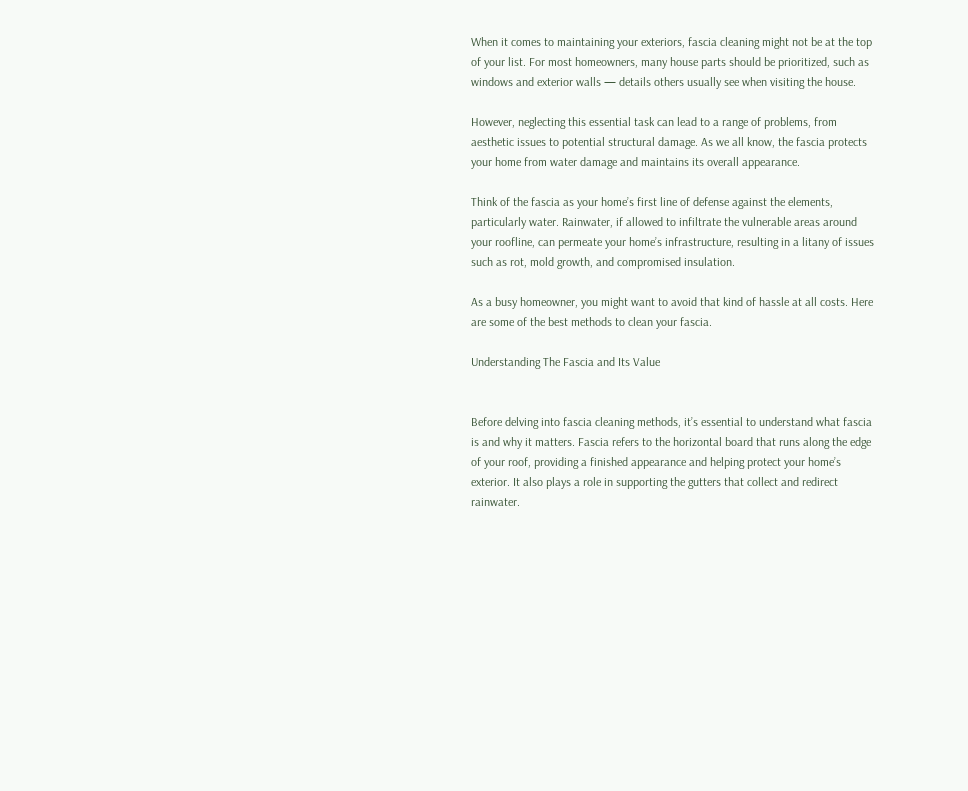When it comes to maintaining your exteriors, fascia cleaning might not be at the top of your list. For most homeowners, many house parts should be prioritized, such as windows and exterior walls — details others usually see when visiting the house.

However, neglecting this essential task can lead to a range of problems, from aesthetic issues to potential structural damage. As we all know, the fascia protects your home from water damage and maintains its overall appearance.

Think of the fascia as your home’s first line of defense against the elements, particularly water. Rainwater, if allowed to infiltrate the vulnerable areas around your roofline, can permeate your home’s infrastructure, resulting in a litany of issues such as rot, mold growth, and compromised insulation.

As a busy homeowner, you might want to avoid that kind of hassle at all costs. Here are some of the best methods to clean your fascia.

Understanding The Fascia and Its Value


Before delving into fascia cleaning methods, it’s essential to understand what fascia is and why it matters. Fascia refers to the horizontal board that runs along the edge of your roof, providing a finished appearance and helping protect your home’s exterior. It also plays a role in supporting the gutters that collect and redirect rainwater.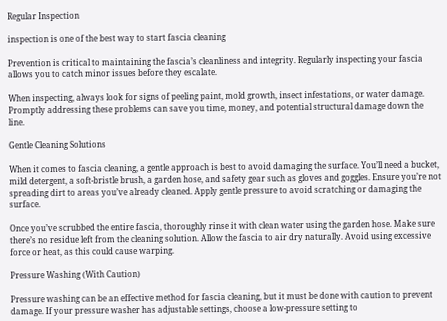Regular Inspection

inspection is one of the best way to start fascia cleaning

Prevention is critical to maintaining the fascia’s cleanliness and integrity. Regularly inspecting your fascia allows you to catch minor issues before they escalate.

When inspecting, always look for signs of peeling paint, mold growth, insect infestations, or water damage. Promptly addressing these problems can save you time, money, and potential structural damage down the line.

Gentle Cleaning Solutions

When it comes to fascia cleaning, a gentle approach is best to avoid damaging the surface. You’ll need a bucket, mild detergent, a soft-bristle brush, a garden hose, and safety gear such as gloves and goggles. Ensure you’re not spreading dirt to areas you’ve already cleaned. Apply gentle pressure to avoid scratching or damaging the surface.

Once you’ve scrubbed the entire fascia, thoroughly rinse it with clean water using the garden hose. Make sure there’s no residue left from the cleaning solution. Allow the fascia to air dry naturally. Avoid using excessive force or heat, as this could cause warping.

Pressure Washing (With Caution)

Pressure washing can be an effective method for fascia cleaning, but it must be done with caution to prevent damage. If your pressure washer has adjustable settings, choose a low-pressure setting to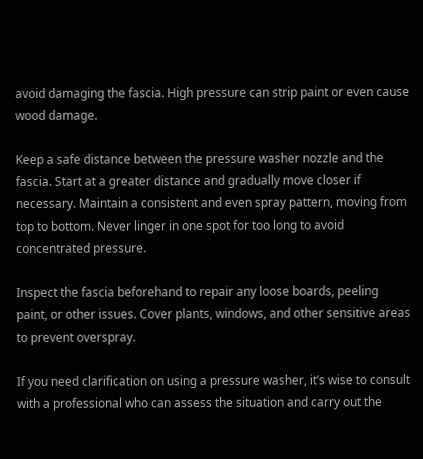avoid damaging the fascia. High pressure can strip paint or even cause wood damage.

Keep a safe distance between the pressure washer nozzle and the fascia. Start at a greater distance and gradually move closer if necessary. Maintain a consistent and even spray pattern, moving from top to bottom. Never linger in one spot for too long to avoid concentrated pressure.

Inspect the fascia beforehand to repair any loose boards, peeling paint, or other issues. Cover plants, windows, and other sensitive areas to prevent overspray.

If you need clarification on using a pressure washer, it’s wise to consult with a professional who can assess the situation and carry out the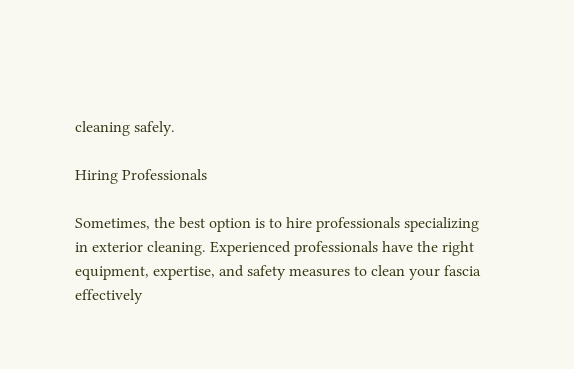cleaning safely.

Hiring Professionals

Sometimes, the best option is to hire professionals specializing in exterior cleaning. Experienced professionals have the right equipment, expertise, and safety measures to clean your fascia effectively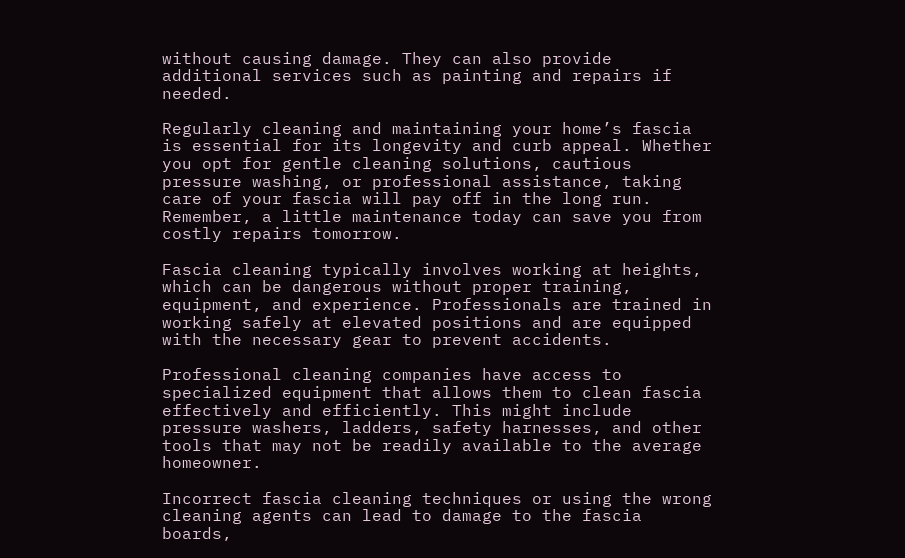without causing damage. They can also provide additional services such as painting and repairs if needed.

Regularly cleaning and maintaining your home’s fascia is essential for its longevity and curb appeal. Whether you opt for gentle cleaning solutions, cautious pressure washing, or professional assistance, taking care of your fascia will pay off in the long run. Remember, a little maintenance today can save you from costly repairs tomorrow.

Fascia cleaning typically involves working at heights, which can be dangerous without proper training, equipment, and experience. Professionals are trained in working safely at elevated positions and are equipped with the necessary gear to prevent accidents.

Professional cleaning companies have access to specialized equipment that allows them to clean fascia effectively and efficiently. This might include pressure washers, ladders, safety harnesses, and other tools that may not be readily available to the average homeowner.

Incorrect fascia cleaning techniques or using the wrong cleaning agents can lead to damage to the fascia boards,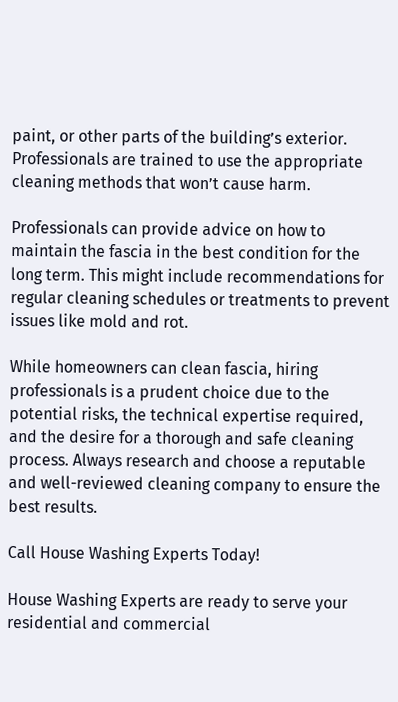paint, or other parts of the building’s exterior. Professionals are trained to use the appropriate cleaning methods that won’t cause harm.

Professionals can provide advice on how to maintain the fascia in the best condition for the long term. This might include recommendations for regular cleaning schedules or treatments to prevent issues like mold and rot.

While homeowners can clean fascia, hiring professionals is a prudent choice due to the potential risks, the technical expertise required, and the desire for a thorough and safe cleaning process. Always research and choose a reputable and well-reviewed cleaning company to ensure the best results.

Call House Washing Experts Today!

House Washing Experts are ready to serve your residential and commercial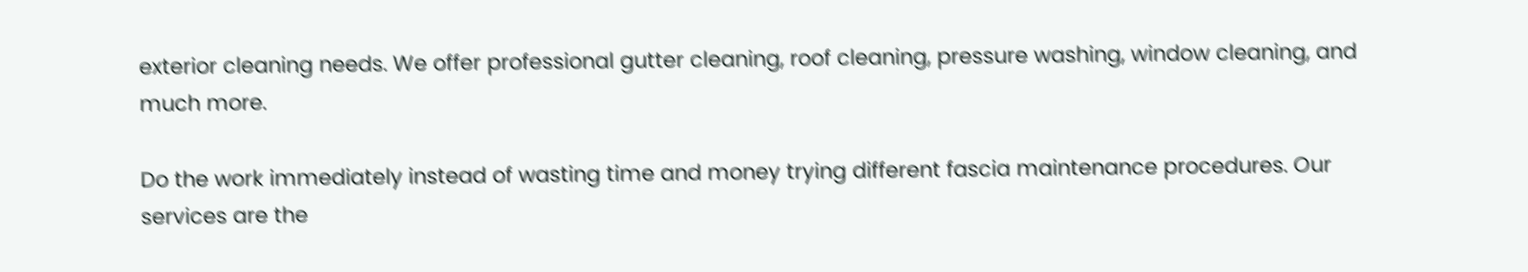exterior cleaning needs. We offer professional gutter cleaning, roof cleaning, pressure washing, window cleaning, and much more.

Do the work immediately instead of wasting time and money trying different fascia maintenance procedures. Our services are the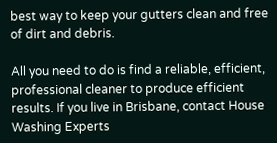best way to keep your gutters clean and free of dirt and debris.

All you need to do is find a reliable, efficient, professional cleaner to produce efficient results. If you live in Brisbane, contact House Washing Experts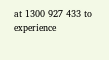at 1300 927 433 to experience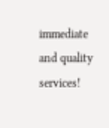immediate and quality services!